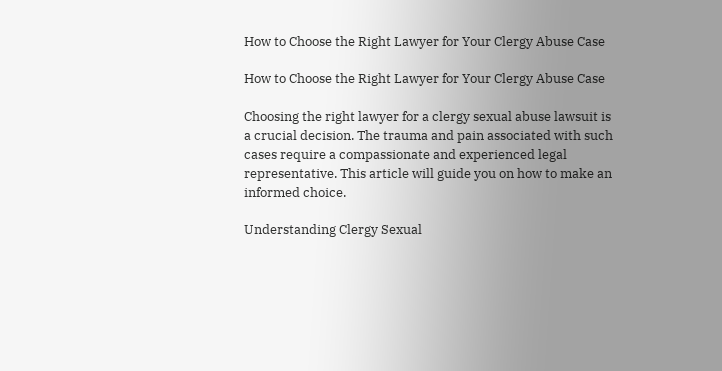How to Choose the Right Lawyer for Your Clergy Abuse Case

How to Choose the Right Lawyer for Your Clergy Abuse Case

Choosing the right lawyer for a clergy sexual abuse lawsuit is a crucial decision. The trauma and pain associated with such cases require a compassionate and experienced legal representative. This article will guide you on how to make an informed choice.

Understanding Clergy Sexual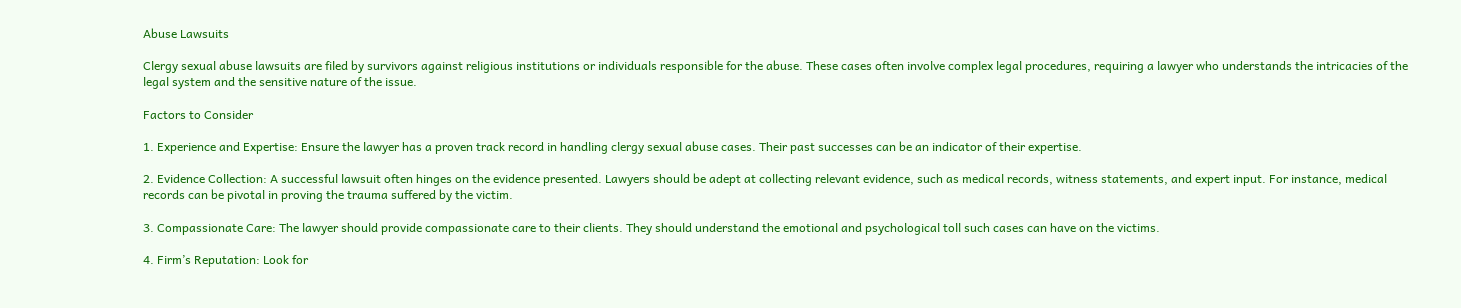Abuse Lawsuits

Clergy sexual abuse lawsuits are filed by survivors against religious institutions or individuals responsible for the abuse. These cases often involve complex legal procedures, requiring a lawyer who understands the intricacies of the legal system and the sensitive nature of the issue.

Factors to Consider

1. Experience and Expertise: Ensure the lawyer has a proven track record in handling clergy sexual abuse cases. Their past successes can be an indicator of their expertise.

2. Evidence Collection: A successful lawsuit often hinges on the evidence presented. Lawyers should be adept at collecting relevant evidence, such as medical records, witness statements, and expert input. For instance, medical records can be pivotal in proving the trauma suffered by the victim.

3. Compassionate Care: The lawyer should provide compassionate care to their clients. They should understand the emotional and psychological toll such cases can have on the victims.

4. Firm’s Reputation: Look for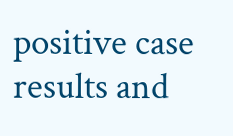positive case results and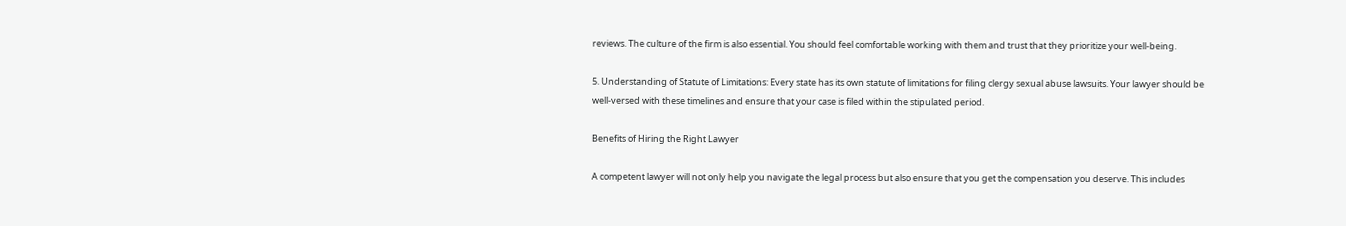reviews. The culture of the firm is also essential. You should feel comfortable working with them and trust that they prioritize your well-being.

5. Understanding of Statute of Limitations: Every state has its own statute of limitations for filing clergy sexual abuse lawsuits. Your lawyer should be well-versed with these timelines and ensure that your case is filed within the stipulated period.

Benefits of Hiring the Right Lawyer

A competent lawyer will not only help you navigate the legal process but also ensure that you get the compensation you deserve. This includes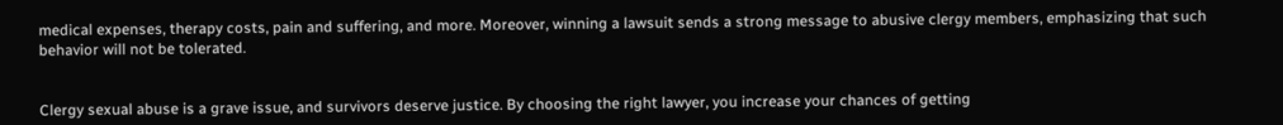medical expenses, therapy costs, pain and suffering, and more. Moreover, winning a lawsuit sends a strong message to abusive clergy members, emphasizing that such behavior will not be tolerated.


Clergy sexual abuse is a grave issue, and survivors deserve justice. By choosing the right lawyer, you increase your chances of getting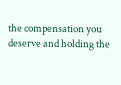the compensation you deserve and holding the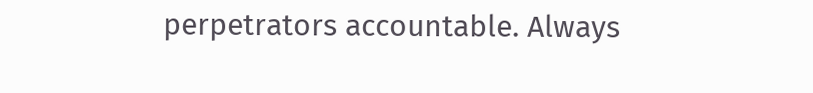perpetrators accountable. Always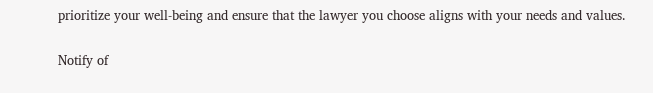prioritize your well-being and ensure that the lawyer you choose aligns with your needs and values.

Notify of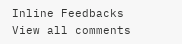Inline Feedbacks
View all comments